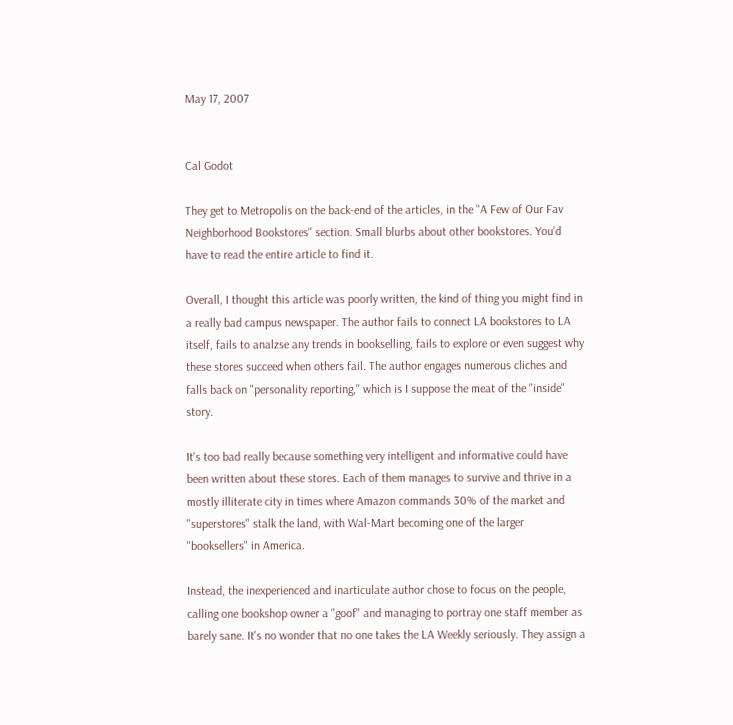May 17, 2007


Cal Godot

They get to Metropolis on the back-end of the articles, in the "A Few of Our Fav Neighborhood Bookstores" section. Small blurbs about other bookstores. You'd have to read the entire article to find it.

Overall, I thought this article was poorly written, the kind of thing you might find in a really bad campus newspaper. The author fails to connect LA bookstores to LA itself, fails to analzse any trends in bookselling, fails to explore or even suggest why these stores succeed when others fail. The author engages numerous cliches and falls back on "personality reporting," which is I suppose the meat of the "inside" story.

It's too bad really because something very intelligent and informative could have been written about these stores. Each of them manages to survive and thrive in a mostly illiterate city in times where Amazon commands 30% of the market and "superstores" stalk the land, with Wal-Mart becoming one of the larger "booksellers" in America.

Instead, the inexperienced and inarticulate author chose to focus on the people, calling one bookshop owner a "goof" and managing to portray one staff member as barely sane. It's no wonder that no one takes the LA Weekly seriously. They assign a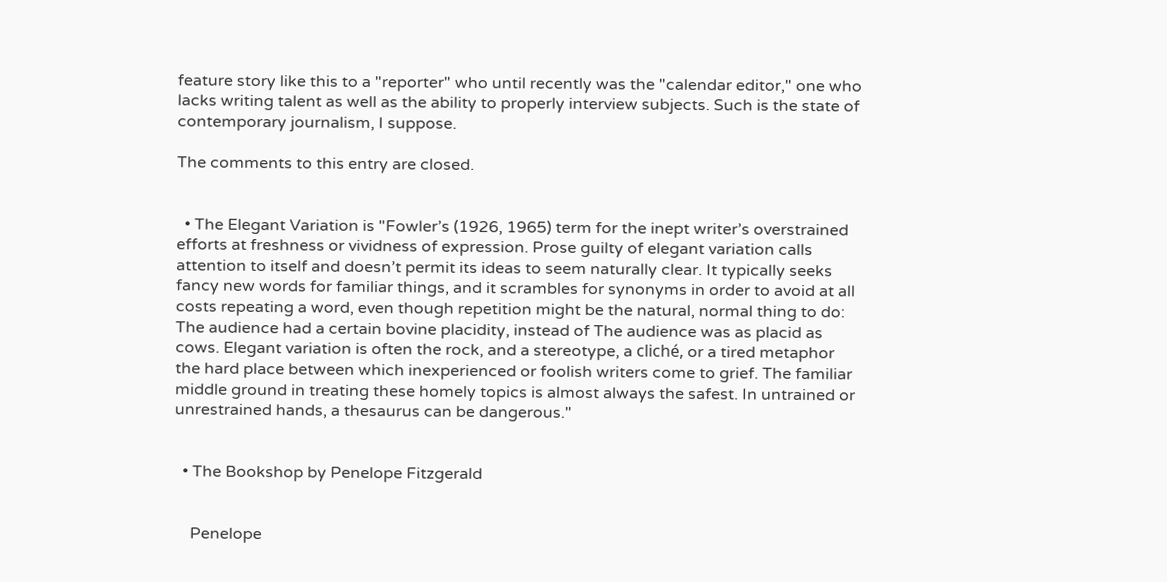feature story like this to a "reporter" who until recently was the "calendar editor," one who lacks writing talent as well as the ability to properly interview subjects. Such is the state of contemporary journalism, I suppose.

The comments to this entry are closed.


  • The Elegant Variation is "Fowler’s (1926, 1965) term for the inept writer’s overstrained efforts at freshness or vividness of expression. Prose guilty of elegant variation calls attention to itself and doesn’t permit its ideas to seem naturally clear. It typically seeks fancy new words for familiar things, and it scrambles for synonyms in order to avoid at all costs repeating a word, even though repetition might be the natural, normal thing to do: The audience had a certain bovine placidity, instead of The audience was as placid as cows. Elegant variation is often the rock, and a stereotype, a cliché, or a tired metaphor the hard place between which inexperienced or foolish writers come to grief. The familiar middle ground in treating these homely topics is almost always the safest. In untrained or unrestrained hands, a thesaurus can be dangerous."


  • The Bookshop by Penelope Fitzgerald


    Penelope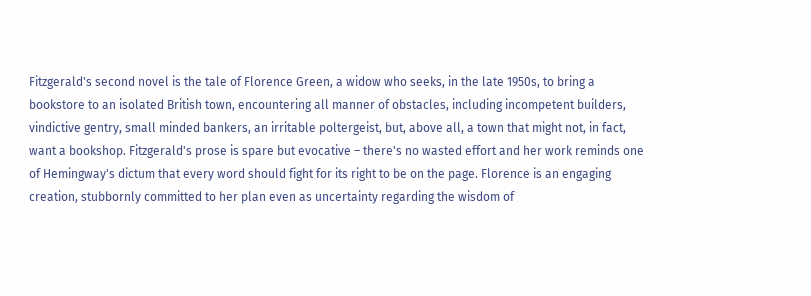Fitzgerald's second novel is the tale of Florence Green, a widow who seeks, in the late 1950s, to bring a bookstore to an isolated British town, encountering all manner of obstacles, including incompetent builders, vindictive gentry, small minded bankers, an irritable poltergeist, but, above all, a town that might not, in fact, want a bookshop. Fitzgerald's prose is spare but evocative – there's no wasted effort and her work reminds one of Hemingway's dictum that every word should fight for its right to be on the page. Florence is an engaging creation, stubbornly committed to her plan even as uncertainty regarding the wisdom of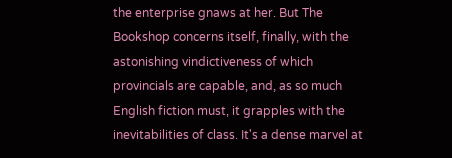the enterprise gnaws at her. But The Bookshop concerns itself, finally, with the astonishing vindictiveness of which provincials are capable, and, as so much English fiction must, it grapples with the inevitabilities of class. It's a dense marvel at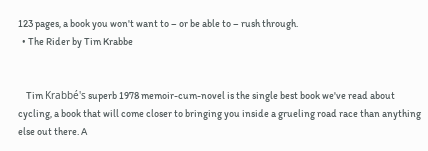123 pages, a book you won't want to – or be able to – rush through.
  • The Rider by Tim Krabbe


    Tim Krabbé's superb 1978 memoir-cum-novel is the single best book we've read about cycling, a book that will come closer to bringing you inside a grueling road race than anything else out there. A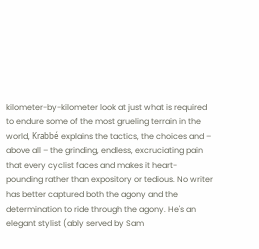kilometer-by-kilometer look at just what is required to endure some of the most grueling terrain in the world, Krabbé explains the tactics, the choices and – above all – the grinding, endless, excruciating pain that every cyclist faces and makes it heart-pounding rather than expository or tedious. No writer has better captured both the agony and the determination to ride through the agony. He's an elegant stylist (ably served by Sam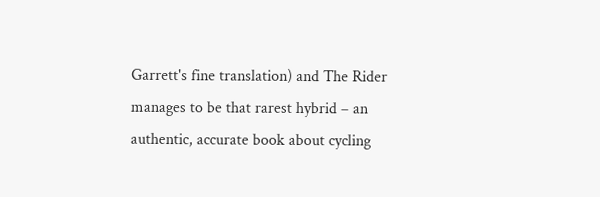Garrett's fine translation) and The Rider manages to be that rarest hybrid – an authentic, accurate book about cycling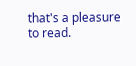that's a pleasure to read.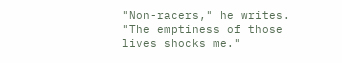"Non-racers," he writes. "The emptiness of those lives shocks me."